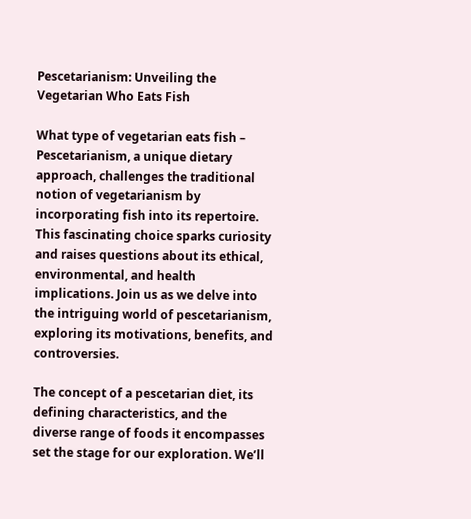Pescetarianism: Unveiling the Vegetarian Who Eats Fish

What type of vegetarian eats fish – Pescetarianism, a unique dietary approach, challenges the traditional notion of vegetarianism by incorporating fish into its repertoire. This fascinating choice sparks curiosity and raises questions about its ethical, environmental, and health implications. Join us as we delve into the intriguing world of pescetarianism, exploring its motivations, benefits, and controversies.

The concept of a pescetarian diet, its defining characteristics, and the diverse range of foods it encompasses set the stage for our exploration. We’ll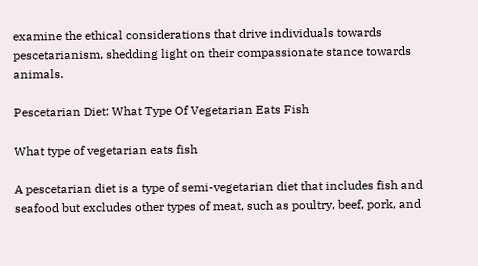examine the ethical considerations that drive individuals towards pescetarianism, shedding light on their compassionate stance towards animals.

Pescetarian Diet: What Type Of Vegetarian Eats Fish

What type of vegetarian eats fish

A pescetarian diet is a type of semi-vegetarian diet that includes fish and seafood but excludes other types of meat, such as poultry, beef, pork, and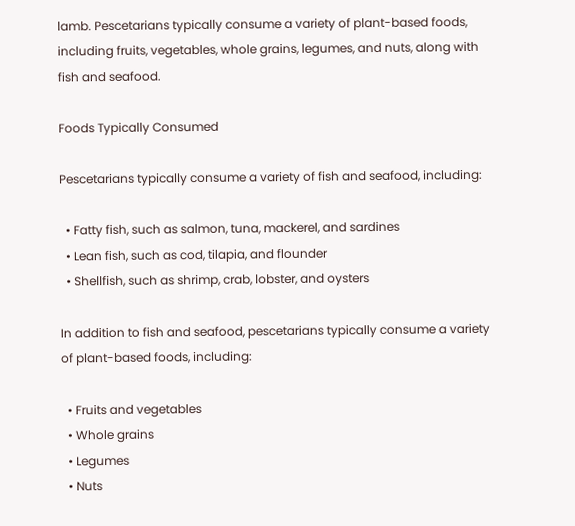lamb. Pescetarians typically consume a variety of plant-based foods, including fruits, vegetables, whole grains, legumes, and nuts, along with fish and seafood.

Foods Typically Consumed

Pescetarians typically consume a variety of fish and seafood, including:

  • Fatty fish, such as salmon, tuna, mackerel, and sardines
  • Lean fish, such as cod, tilapia, and flounder
  • Shellfish, such as shrimp, crab, lobster, and oysters

In addition to fish and seafood, pescetarians typically consume a variety of plant-based foods, including:

  • Fruits and vegetables
  • Whole grains
  • Legumes
  • Nuts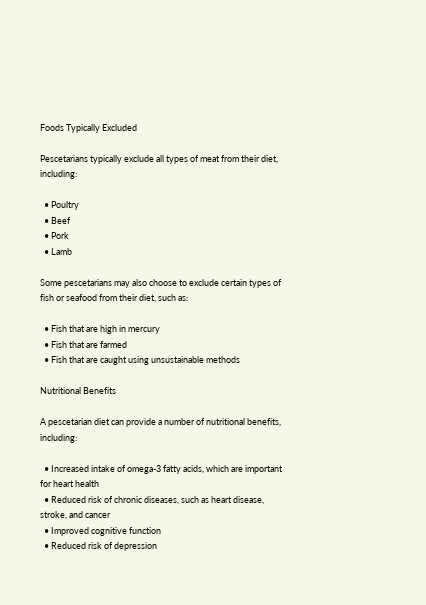Foods Typically Excluded

Pescetarians typically exclude all types of meat from their diet, including:

  • Poultry
  • Beef
  • Pork
  • Lamb

Some pescetarians may also choose to exclude certain types of fish or seafood from their diet, such as:

  • Fish that are high in mercury
  • Fish that are farmed
  • Fish that are caught using unsustainable methods

Nutritional Benefits

A pescetarian diet can provide a number of nutritional benefits, including:

  • Increased intake of omega-3 fatty acids, which are important for heart health
  • Reduced risk of chronic diseases, such as heart disease, stroke, and cancer
  • Improved cognitive function
  • Reduced risk of depression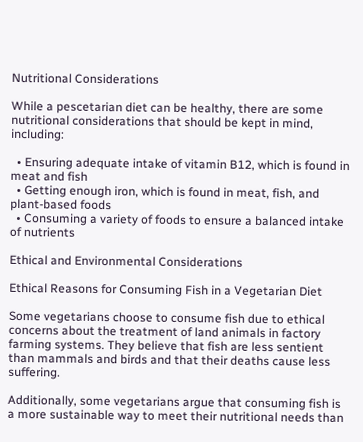Nutritional Considerations

While a pescetarian diet can be healthy, there are some nutritional considerations that should be kept in mind, including:

  • Ensuring adequate intake of vitamin B12, which is found in meat and fish
  • Getting enough iron, which is found in meat, fish, and plant-based foods
  • Consuming a variety of foods to ensure a balanced intake of nutrients

Ethical and Environmental Considerations

Ethical Reasons for Consuming Fish in a Vegetarian Diet

Some vegetarians choose to consume fish due to ethical concerns about the treatment of land animals in factory farming systems. They believe that fish are less sentient than mammals and birds and that their deaths cause less suffering.

Additionally, some vegetarians argue that consuming fish is a more sustainable way to meet their nutritional needs than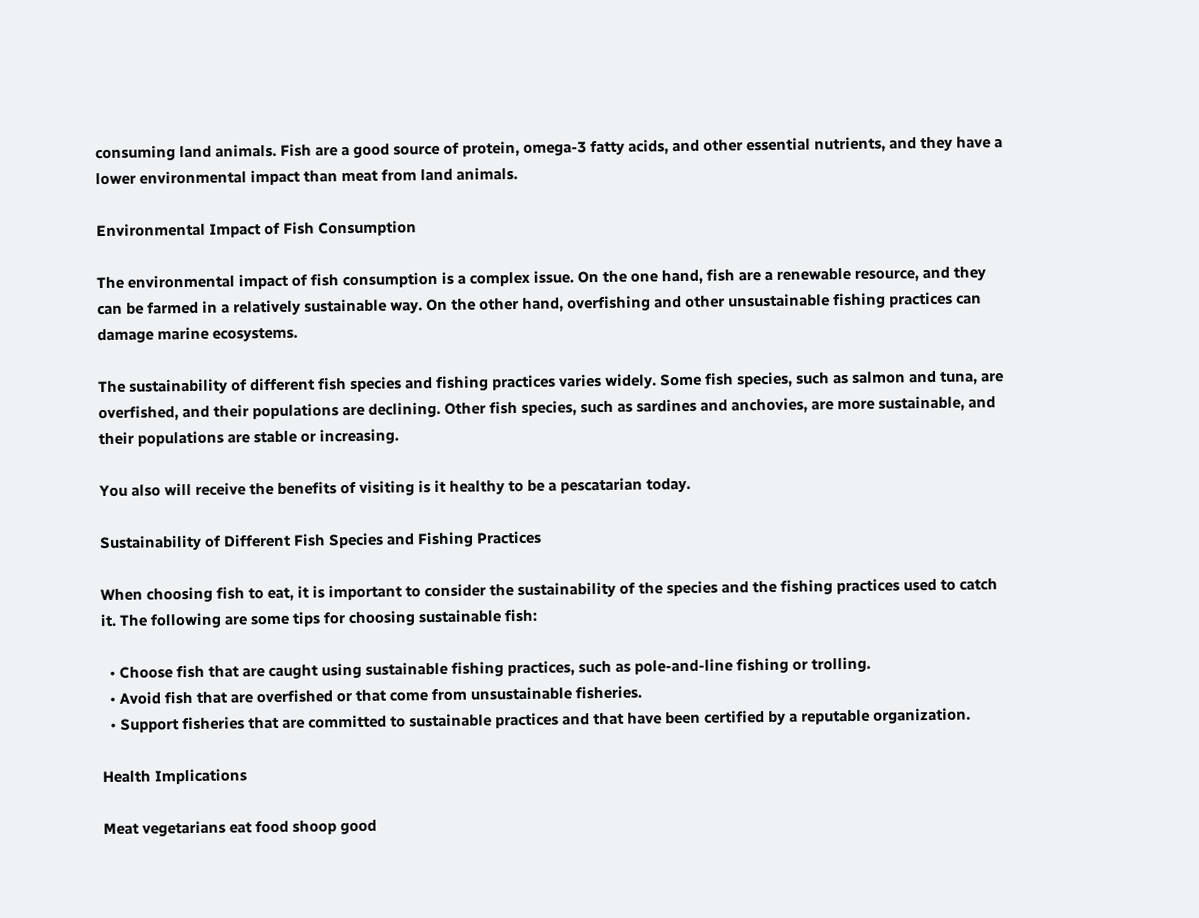consuming land animals. Fish are a good source of protein, omega-3 fatty acids, and other essential nutrients, and they have a lower environmental impact than meat from land animals.

Environmental Impact of Fish Consumption

The environmental impact of fish consumption is a complex issue. On the one hand, fish are a renewable resource, and they can be farmed in a relatively sustainable way. On the other hand, overfishing and other unsustainable fishing practices can damage marine ecosystems.

The sustainability of different fish species and fishing practices varies widely. Some fish species, such as salmon and tuna, are overfished, and their populations are declining. Other fish species, such as sardines and anchovies, are more sustainable, and their populations are stable or increasing.

You also will receive the benefits of visiting is it healthy to be a pescatarian today.

Sustainability of Different Fish Species and Fishing Practices

When choosing fish to eat, it is important to consider the sustainability of the species and the fishing practices used to catch it. The following are some tips for choosing sustainable fish:

  • Choose fish that are caught using sustainable fishing practices, such as pole-and-line fishing or trolling.
  • Avoid fish that are overfished or that come from unsustainable fisheries.
  • Support fisheries that are committed to sustainable practices and that have been certified by a reputable organization.

Health Implications

Meat vegetarians eat food shoop good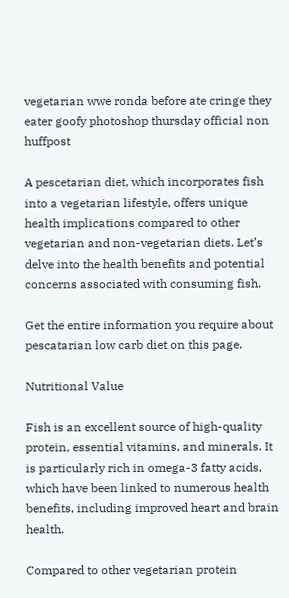vegetarian wwe ronda before ate cringe they eater goofy photoshop thursday official non huffpost

A pescetarian diet, which incorporates fish into a vegetarian lifestyle, offers unique health implications compared to other vegetarian and non-vegetarian diets. Let’s delve into the health benefits and potential concerns associated with consuming fish.

Get the entire information you require about pescatarian low carb diet on this page.

Nutritional Value

Fish is an excellent source of high-quality protein, essential vitamins, and minerals. It is particularly rich in omega-3 fatty acids, which have been linked to numerous health benefits, including improved heart and brain health.

Compared to other vegetarian protein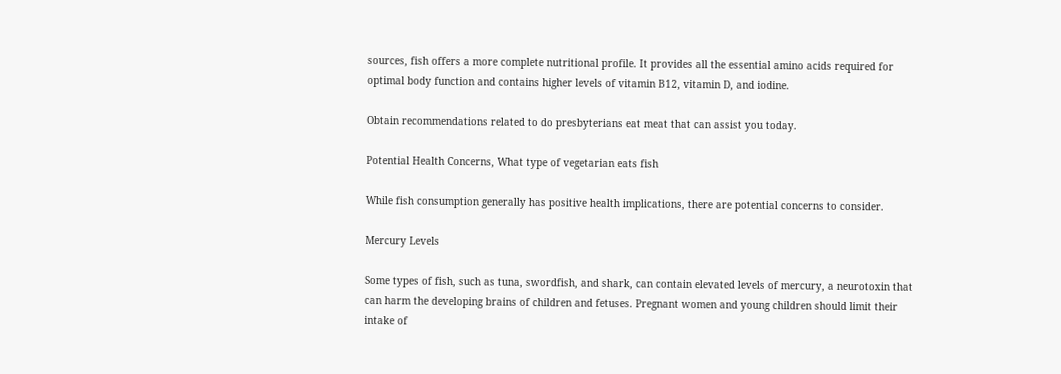sources, fish offers a more complete nutritional profile. It provides all the essential amino acids required for optimal body function and contains higher levels of vitamin B12, vitamin D, and iodine.

Obtain recommendations related to do presbyterians eat meat that can assist you today.

Potential Health Concerns, What type of vegetarian eats fish

While fish consumption generally has positive health implications, there are potential concerns to consider.

Mercury Levels

Some types of fish, such as tuna, swordfish, and shark, can contain elevated levels of mercury, a neurotoxin that can harm the developing brains of children and fetuses. Pregnant women and young children should limit their intake of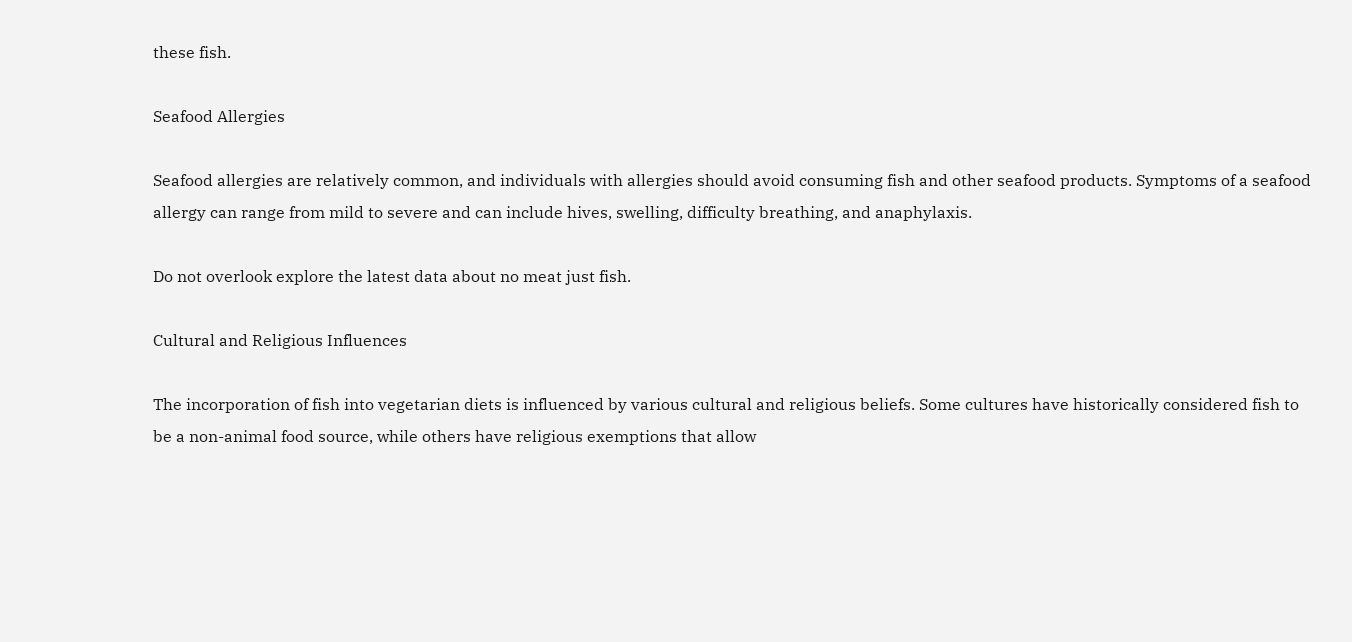these fish.

Seafood Allergies

Seafood allergies are relatively common, and individuals with allergies should avoid consuming fish and other seafood products. Symptoms of a seafood allergy can range from mild to severe and can include hives, swelling, difficulty breathing, and anaphylaxis.

Do not overlook explore the latest data about no meat just fish.

Cultural and Religious Influences

The incorporation of fish into vegetarian diets is influenced by various cultural and religious beliefs. Some cultures have historically considered fish to be a non-animal food source, while others have religious exemptions that allow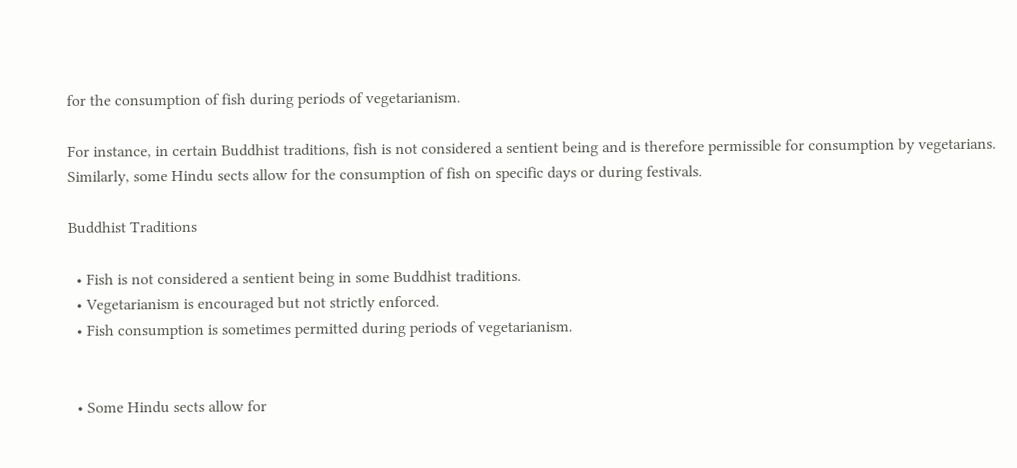for the consumption of fish during periods of vegetarianism.

For instance, in certain Buddhist traditions, fish is not considered a sentient being and is therefore permissible for consumption by vegetarians. Similarly, some Hindu sects allow for the consumption of fish on specific days or during festivals.

Buddhist Traditions

  • Fish is not considered a sentient being in some Buddhist traditions.
  • Vegetarianism is encouraged but not strictly enforced.
  • Fish consumption is sometimes permitted during periods of vegetarianism.


  • Some Hindu sects allow for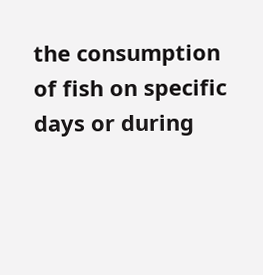the consumption of fish on specific days or during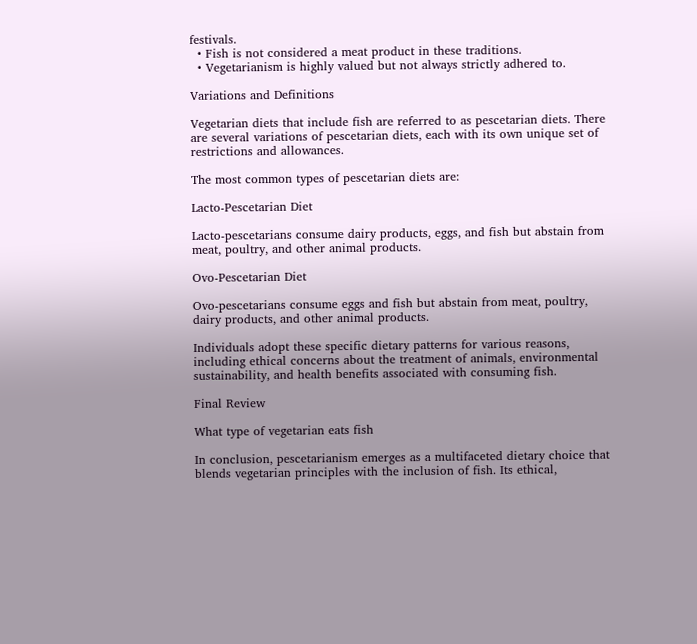festivals.
  • Fish is not considered a meat product in these traditions.
  • Vegetarianism is highly valued but not always strictly adhered to.

Variations and Definitions

Vegetarian diets that include fish are referred to as pescetarian diets. There are several variations of pescetarian diets, each with its own unique set of restrictions and allowances.

The most common types of pescetarian diets are:

Lacto-Pescetarian Diet

Lacto-pescetarians consume dairy products, eggs, and fish but abstain from meat, poultry, and other animal products.

Ovo-Pescetarian Diet

Ovo-pescetarians consume eggs and fish but abstain from meat, poultry, dairy products, and other animal products.

Individuals adopt these specific dietary patterns for various reasons, including ethical concerns about the treatment of animals, environmental sustainability, and health benefits associated with consuming fish.

Final Review

What type of vegetarian eats fish

In conclusion, pescetarianism emerges as a multifaceted dietary choice that blends vegetarian principles with the inclusion of fish. Its ethical,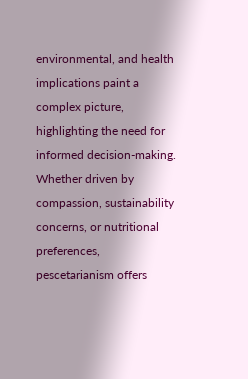environmental, and health implications paint a complex picture, highlighting the need for informed decision-making. Whether driven by compassion, sustainability concerns, or nutritional preferences, pescetarianism offers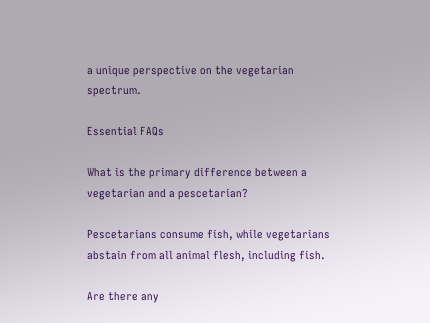a unique perspective on the vegetarian spectrum.

Essential FAQs

What is the primary difference between a vegetarian and a pescetarian?

Pescetarians consume fish, while vegetarians abstain from all animal flesh, including fish.

Are there any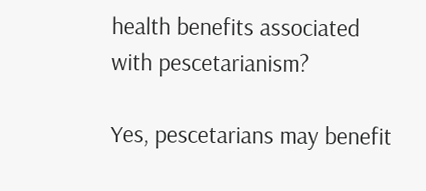health benefits associated with pescetarianism?

Yes, pescetarians may benefit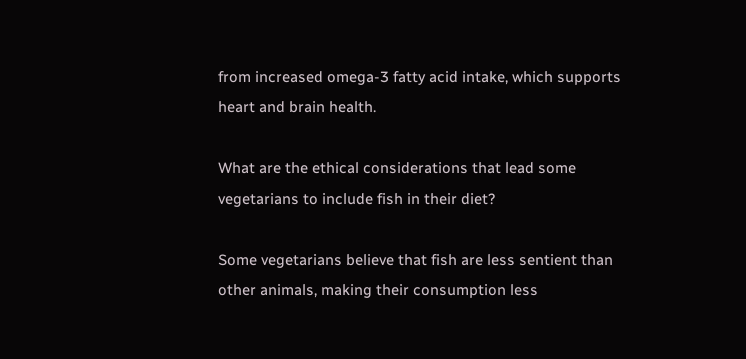from increased omega-3 fatty acid intake, which supports heart and brain health.

What are the ethical considerations that lead some vegetarians to include fish in their diet?

Some vegetarians believe that fish are less sentient than other animals, making their consumption less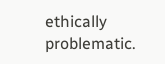ethically problematic.